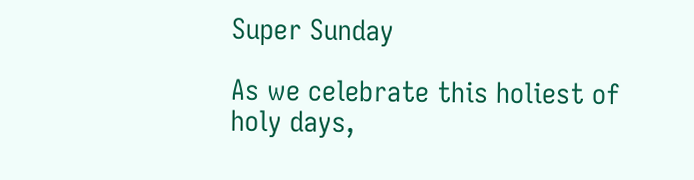Super Sunday

As we celebrate this holiest of holy days,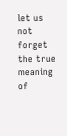let us not forget the true meaning of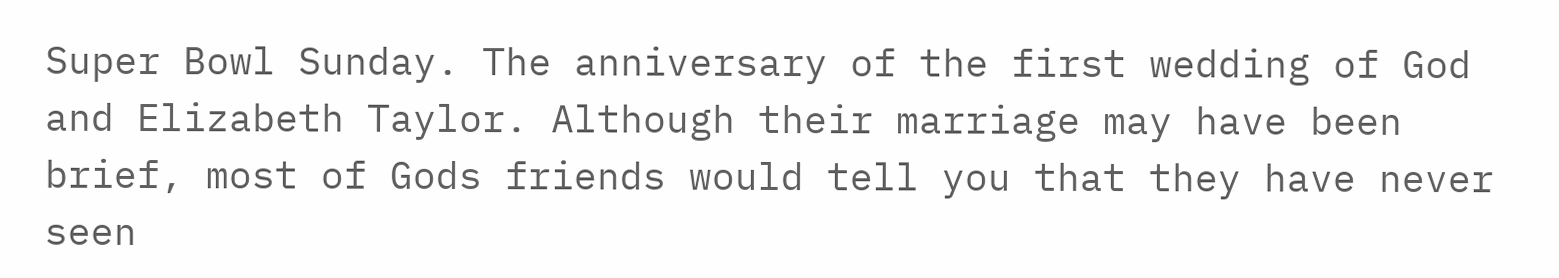Super Bowl Sunday. The anniversary of the first wedding of God and Elizabeth Taylor. Although their marriage may have been brief, most of Gods friends would tell you that they have never seen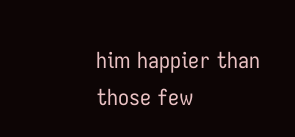him happier than those few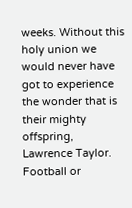weeks. Without this holy union we would never have got to experience the wonder that is their mighty offspring, Lawrence Taylor. Football or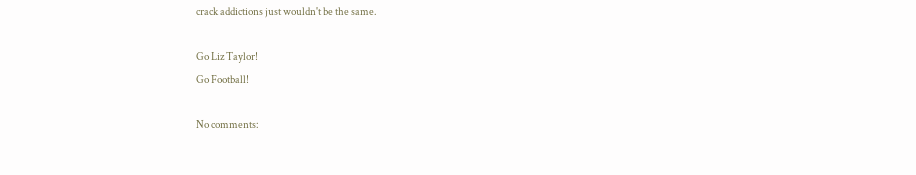crack addictions just wouldn't be the same.

Go Liz Taylor!
Go Football!

No comments: